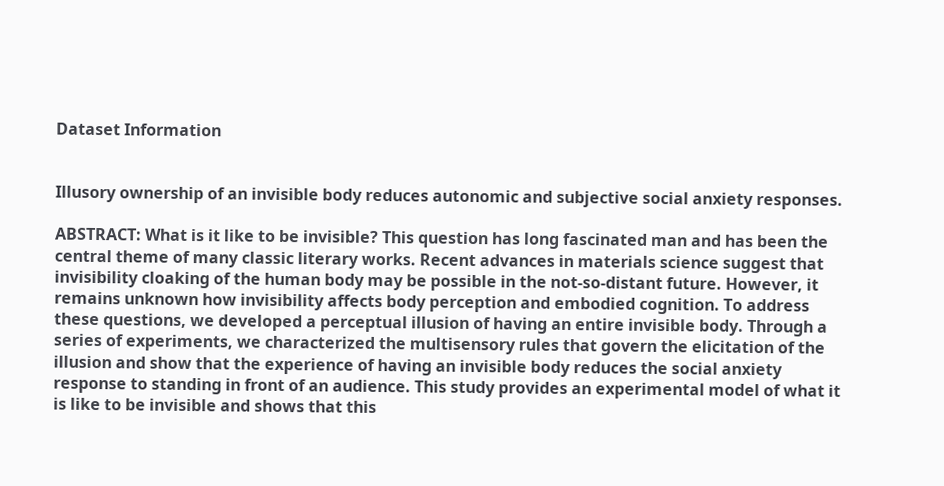Dataset Information


Illusory ownership of an invisible body reduces autonomic and subjective social anxiety responses.

ABSTRACT: What is it like to be invisible? This question has long fascinated man and has been the central theme of many classic literary works. Recent advances in materials science suggest that invisibility cloaking of the human body may be possible in the not-so-distant future. However, it remains unknown how invisibility affects body perception and embodied cognition. To address these questions, we developed a perceptual illusion of having an entire invisible body. Through a series of experiments, we characterized the multisensory rules that govern the elicitation of the illusion and show that the experience of having an invisible body reduces the social anxiety response to standing in front of an audience. This study provides an experimental model of what it is like to be invisible and shows that this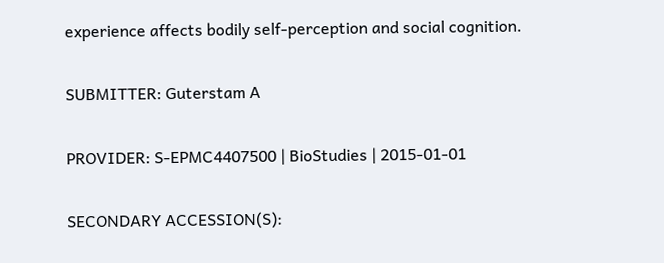experience affects bodily self-perception and social cognition.

SUBMITTER: Guterstam A

PROVIDER: S-EPMC4407500 | BioStudies | 2015-01-01

SECONDARY ACCESSION(S):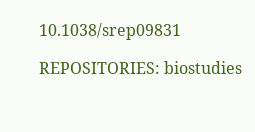10.1038/srep09831

REPOSITORIES: biostudies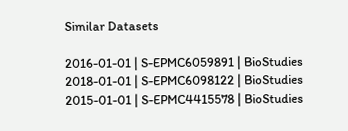Similar Datasets

2016-01-01 | S-EPMC6059891 | BioStudies
2018-01-01 | S-EPMC6098122 | BioStudies
2015-01-01 | S-EPMC4415578 | BioStudies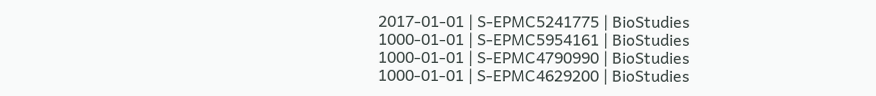2017-01-01 | S-EPMC5241775 | BioStudies
1000-01-01 | S-EPMC5954161 | BioStudies
1000-01-01 | S-EPMC4790990 | BioStudies
1000-01-01 | S-EPMC4629200 | BioStudies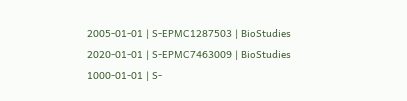2005-01-01 | S-EPMC1287503 | BioStudies
2020-01-01 | S-EPMC7463009 | BioStudies
1000-01-01 | S-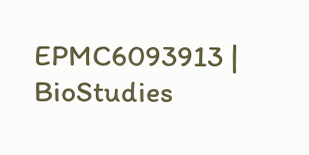EPMC6093913 | BioStudies